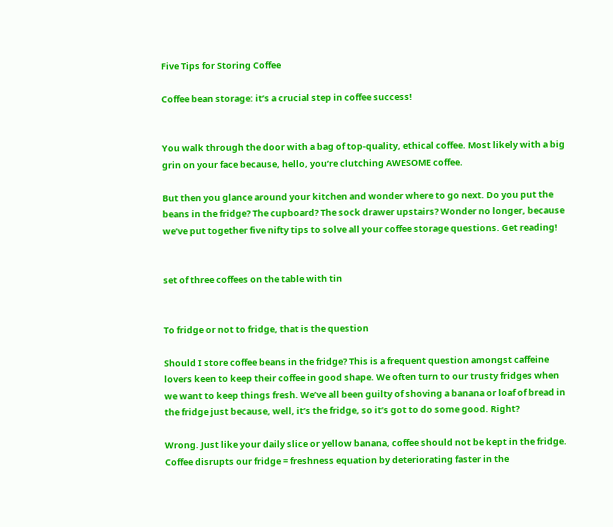Five Tips for Storing Coffee

Coffee bean storage: it’s a crucial step in coffee success!


You walk through the door with a bag of top-quality, ethical coffee. Most likely with a big grin on your face because, hello, you’re clutching AWESOME coffee.

But then you glance around your kitchen and wonder where to go next. Do you put the beans in the fridge? The cupboard? The sock drawer upstairs? Wonder no longer, because we’ve put together five nifty tips to solve all your coffee storage questions. Get reading!


set of three coffees on the table with tin


To fridge or not to fridge, that is the question

Should I store coffee beans in the fridge? This is a frequent question amongst caffeine lovers keen to keep their coffee in good shape. We often turn to our trusty fridges when we want to keep things fresh. We’ve all been guilty of shoving a banana or loaf of bread in the fridge just because, well, it’s the fridge, so it’s got to do some good. Right?

Wrong. Just like your daily slice or yellow banana, coffee should not be kept in the fridge. Coffee disrupts our fridge = freshness equation by deteriorating faster in the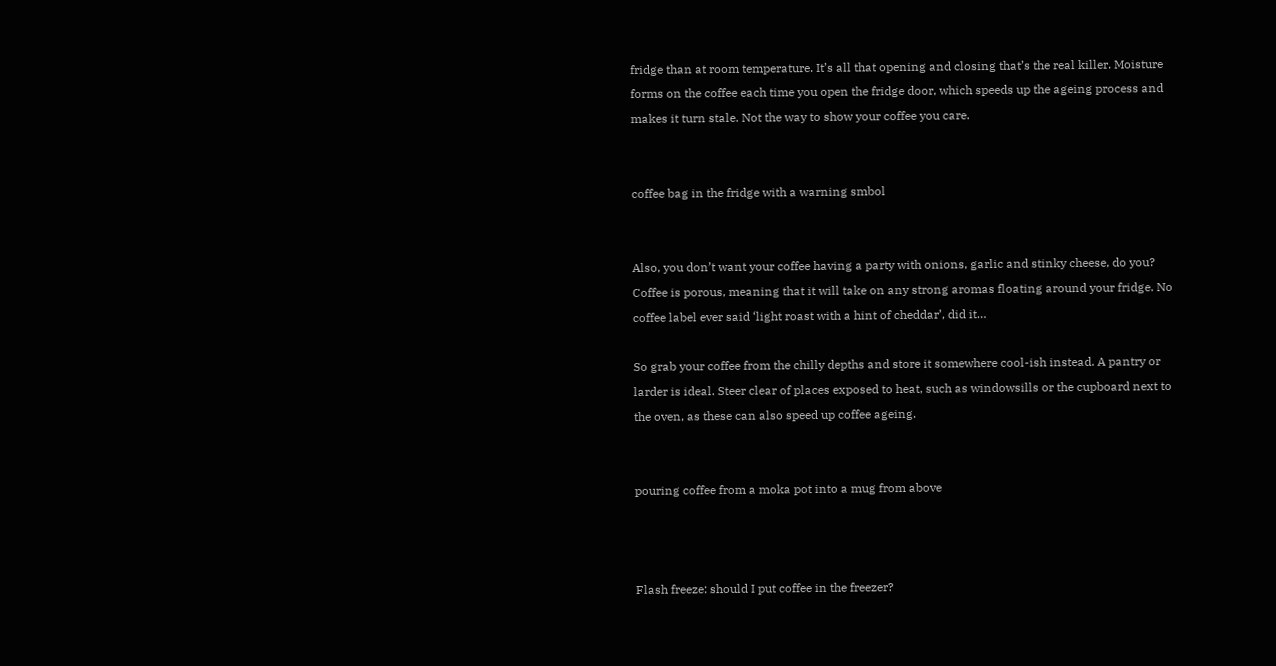fridge than at room temperature. It’s all that opening and closing that’s the real killer. Moisture forms on the coffee each time you open the fridge door, which speeds up the ageing process and makes it turn stale. Not the way to show your coffee you care.


coffee bag in the fridge with a warning smbol


Also, you don’t want your coffee having a party with onions, garlic and stinky cheese, do you? Coffee is porous, meaning that it will take on any strong aromas floating around your fridge. No coffee label ever said ‘light roast with a hint of cheddar’, did it…

So grab your coffee from the chilly depths and store it somewhere cool-ish instead. A pantry or larder is ideal. Steer clear of places exposed to heat, such as windowsills or the cupboard next to the oven, as these can also speed up coffee ageing.


pouring coffee from a moka pot into a mug from above



Flash freeze: should I put coffee in the freezer?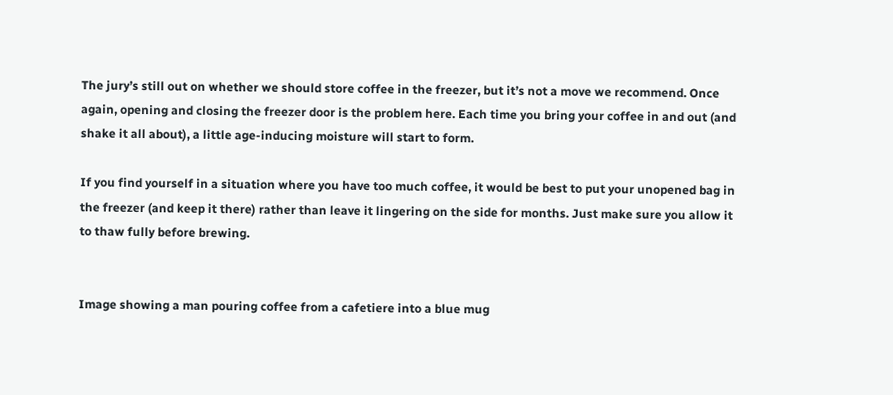The jury’s still out on whether we should store coffee in the freezer, but it’s not a move we recommend. Once again, opening and closing the freezer door is the problem here. Each time you bring your coffee in and out (and shake it all about), a little age-inducing moisture will start to form.

If you find yourself in a situation where you have too much coffee, it would be best to put your unopened bag in the freezer (and keep it there) rather than leave it lingering on the side for months. Just make sure you allow it to thaw fully before brewing.


Image showing a man pouring coffee from a cafetiere into a blue mug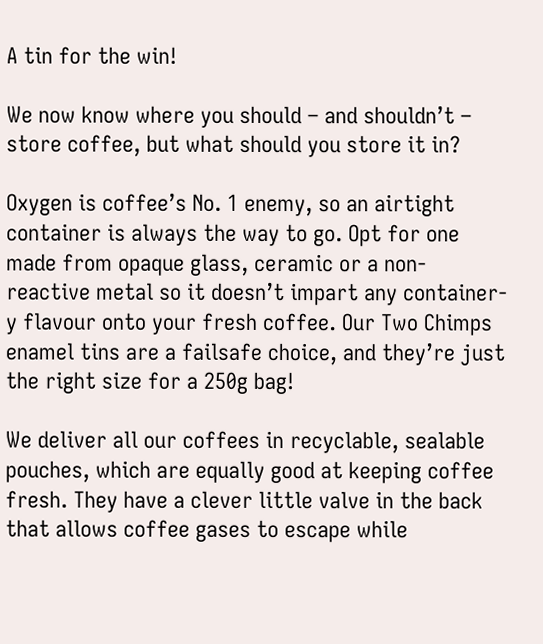A tin for the win!

We now know where you should – and shouldn’t – store coffee, but what should you store it in?

Oxygen is coffee’s No. 1 enemy, so an airtight container is always the way to go. Opt for one made from opaque glass, ceramic or a non-reactive metal so it doesn’t impart any container-y flavour onto your fresh coffee. Our Two Chimps enamel tins are a failsafe choice, and they’re just the right size for a 250g bag!

We deliver all our coffees in recyclable, sealable pouches, which are equally good at keeping coffee fresh. They have a clever little valve in the back that allows coffee gases to escape while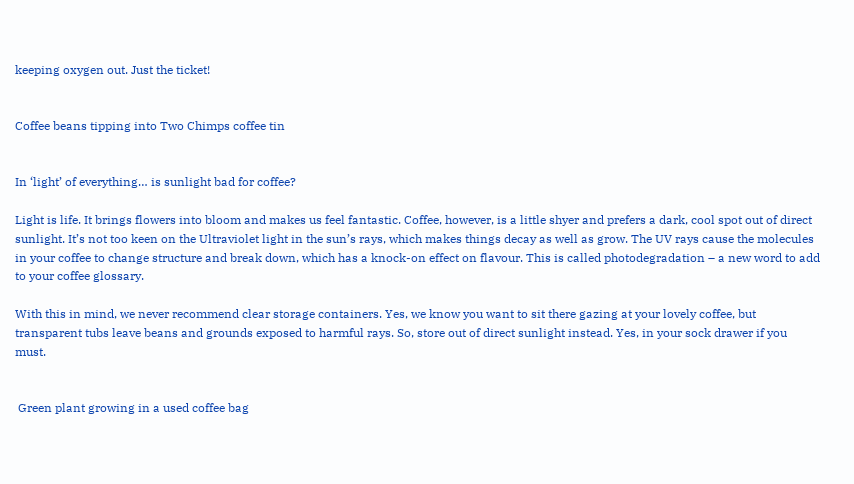keeping oxygen out. Just the ticket!


Coffee beans tipping into Two Chimps coffee tin


In ‘light’ of everything… is sunlight bad for coffee?

Light is life. It brings flowers into bloom and makes us feel fantastic. Coffee, however, is a little shyer and prefers a dark, cool spot out of direct sunlight. It’s not too keen on the Ultraviolet light in the sun’s rays, which makes things decay as well as grow. The UV rays cause the molecules in your coffee to change structure and break down, which has a knock-on effect on flavour. This is called photodegradation – a new word to add to your coffee glossary.

With this in mind, we never recommend clear storage containers. Yes, we know you want to sit there gazing at your lovely coffee, but transparent tubs leave beans and grounds exposed to harmful rays. So, store out of direct sunlight instead. Yes, in your sock drawer if you must.


 Green plant growing in a used coffee bag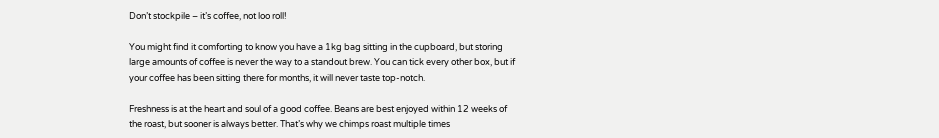Don’t stockpile – it’s coffee, not loo roll!

You might find it comforting to know you have a 1kg bag sitting in the cupboard, but storing large amounts of coffee is never the way to a standout brew. You can tick every other box, but if your coffee has been sitting there for months, it will never taste top-notch.

Freshness is at the heart and soul of a good coffee. Beans are best enjoyed within 12 weeks of the roast, but sooner is always better. That’s why we chimps roast multiple times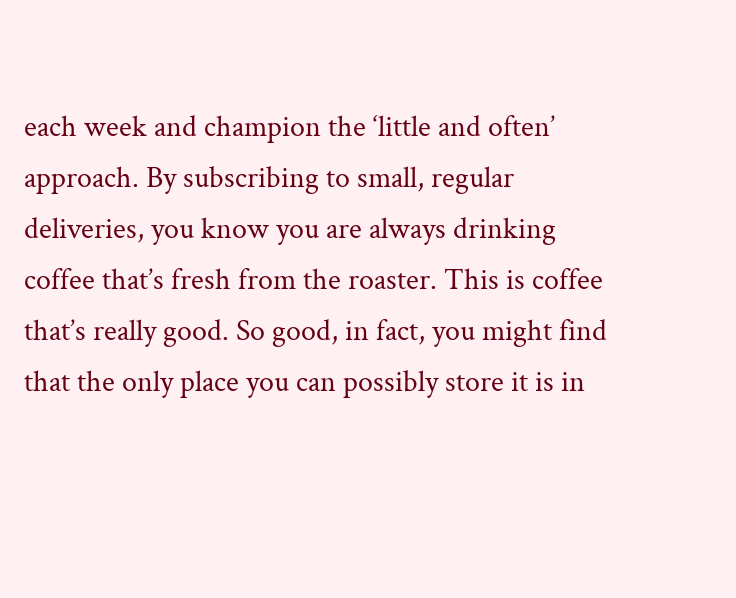each week and champion the ‘little and often’ approach. By subscribing to small, regular deliveries, you know you are always drinking coffee that’s fresh from the roaster. This is coffee that’s really good. So good, in fact, you might find that the only place you can possibly store it is in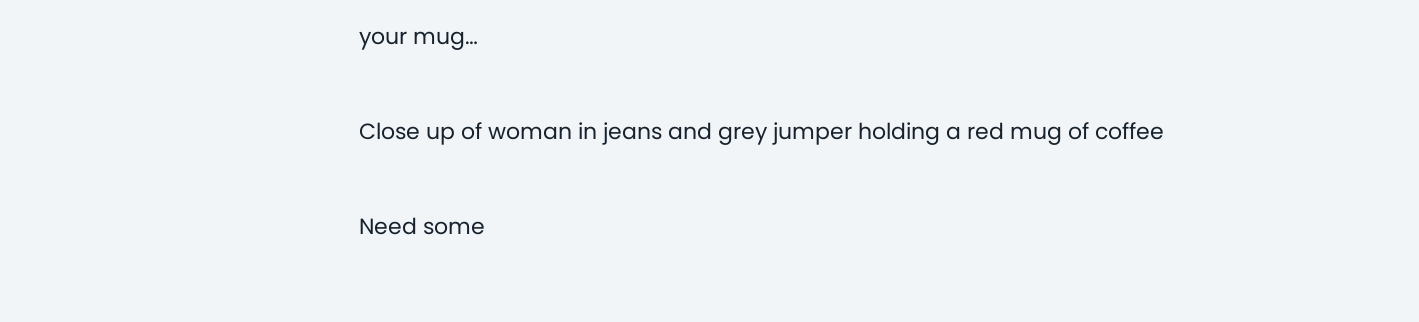your mug…


Close up of woman in jeans and grey jumper holding a red mug of coffee


Need some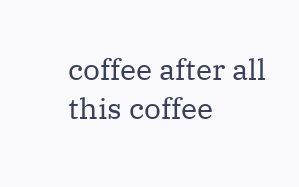coffee after all this coffee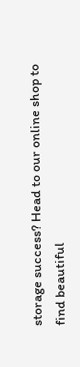storage success? Head to our online shop to find beautiful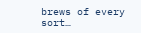brews of every sort…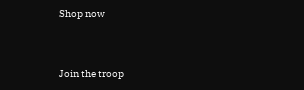Shop now


Join the troop